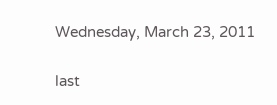Wednesday, March 23, 2011

last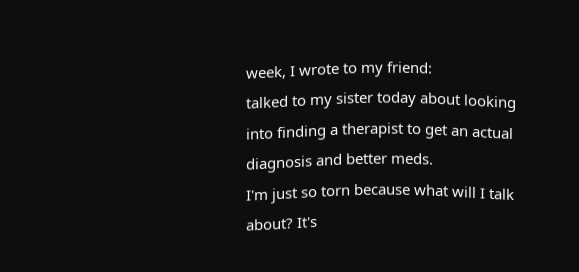week, I wrote to my friend:
talked to my sister today about looking into finding a therapist to get an actual diagnosis and better meds.
I'm just so torn because what will I talk about? It's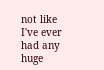not like I've ever had any huge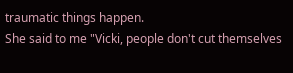traumatic things happen.
She said to me "Vicki, people don't cut themselves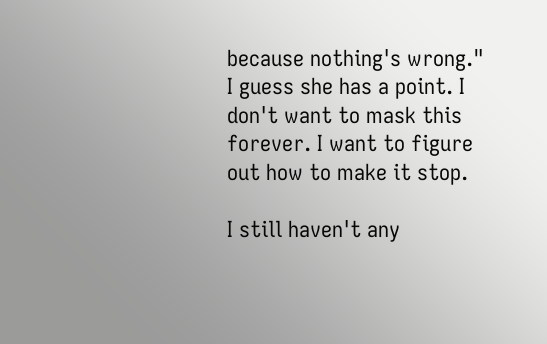because nothing's wrong."
I guess she has a point. I don't want to mask this forever. I want to figure out how to make it stop.

I still haven't any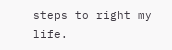steps to right my life.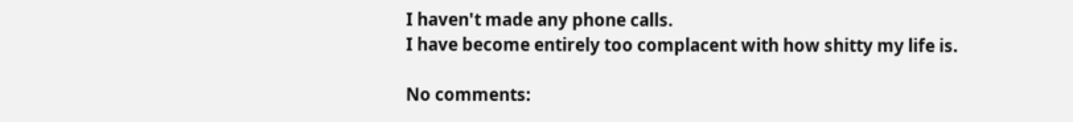I haven't made any phone calls.
I have become entirely too complacent with how shitty my life is.

No comments: